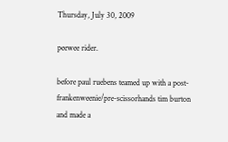Thursday, July 30, 2009

peewee rider.

before paul ruebens teamed up with a post-frankenweenie/pre-scissorhands tim burton and made a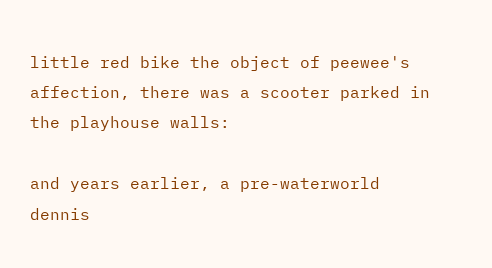little red bike the object of peewee's affection, there was a scooter parked in the playhouse walls:

and years earlier, a pre-waterworld dennis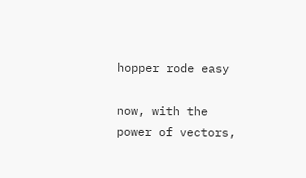hopper rode easy

now, with the power of vectors,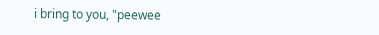i bring to you, "peewee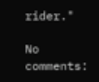rider."

No comments: